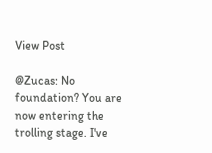View Post

@Zucas: No foundation? You are now entering the trolling stage. I've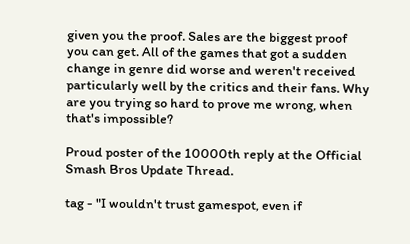given you the proof. Sales are the biggest proof you can get. All of the games that got a sudden change in genre did worse and weren't received particularly well by the critics and their fans. Why are you trying so hard to prove me wrong, when that's impossible?

Proud poster of the 10000th reply at the Official Smash Bros Update Thread.

tag - "I wouldn't trust gamespot, even if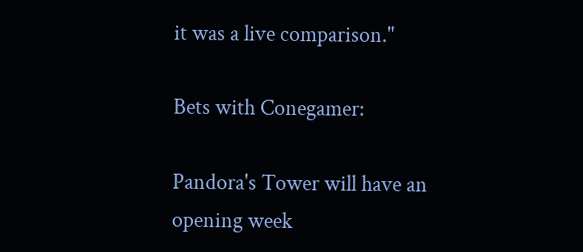it was a live comparison."

Bets with Conegamer:

Pandora's Tower will have an opening week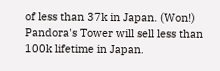of less than 37k in Japan. (Won!)
Pandora's Tower will sell less than 100k lifetime in Japan.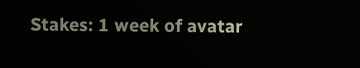Stakes: 1 week of avatar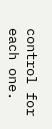control for each one.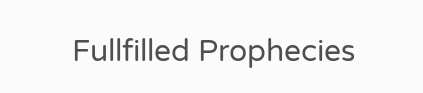Fullfilled Prophecies